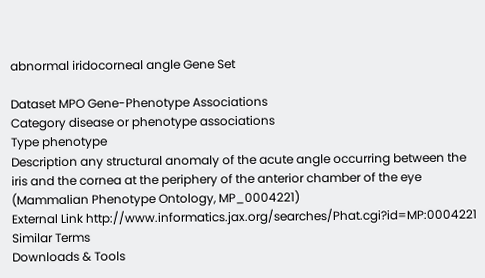abnormal iridocorneal angle Gene Set

Dataset MPO Gene-Phenotype Associations
Category disease or phenotype associations
Type phenotype
Description any structural anomaly of the acute angle occurring between the iris and the cornea at the periphery of the anterior chamber of the eye (Mammalian Phenotype Ontology, MP_0004221)
External Link http://www.informatics.jax.org/searches/Phat.cgi?id=MP:0004221
Similar Terms
Downloads & Tools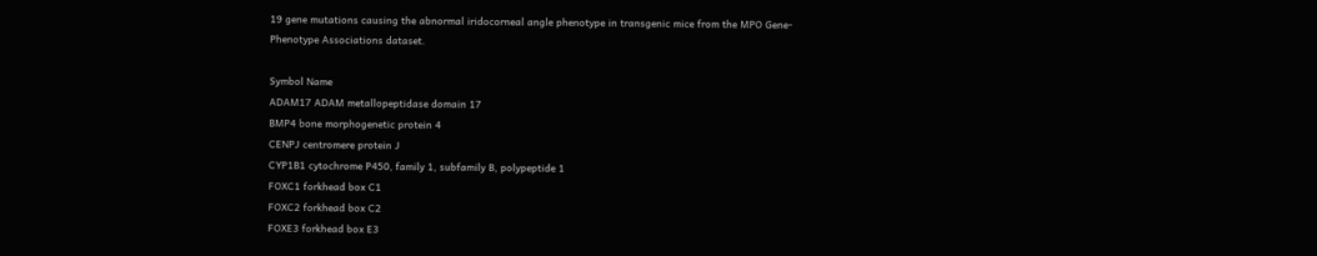19 gene mutations causing the abnormal iridocorneal angle phenotype in transgenic mice from the MPO Gene-Phenotype Associations dataset.

Symbol Name
ADAM17 ADAM metallopeptidase domain 17
BMP4 bone morphogenetic protein 4
CENPJ centromere protein J
CYP1B1 cytochrome P450, family 1, subfamily B, polypeptide 1
FOXC1 forkhead box C1
FOXC2 forkhead box C2
FOXE3 forkhead box E3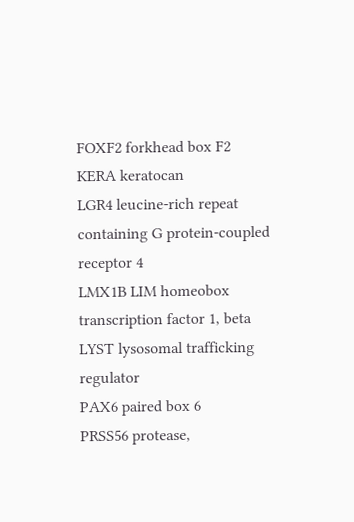FOXF2 forkhead box F2
KERA keratocan
LGR4 leucine-rich repeat containing G protein-coupled receptor 4
LMX1B LIM homeobox transcription factor 1, beta
LYST lysosomal trafficking regulator
PAX6 paired box 6
PRSS56 protease,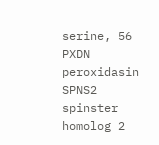serine, 56
PXDN peroxidasin
SPNS2 spinster homolog 2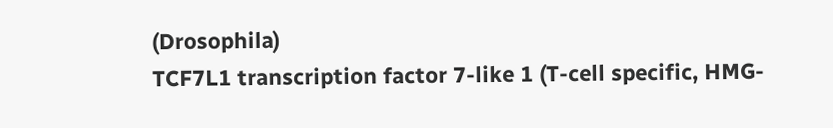(Drosophila)
TCF7L1 transcription factor 7-like 1 (T-cell specific, HMG-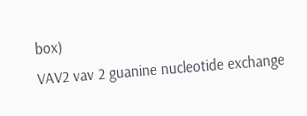box)
VAV2 vav 2 guanine nucleotide exchange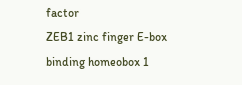factor
ZEB1 zinc finger E-box binding homeobox 1